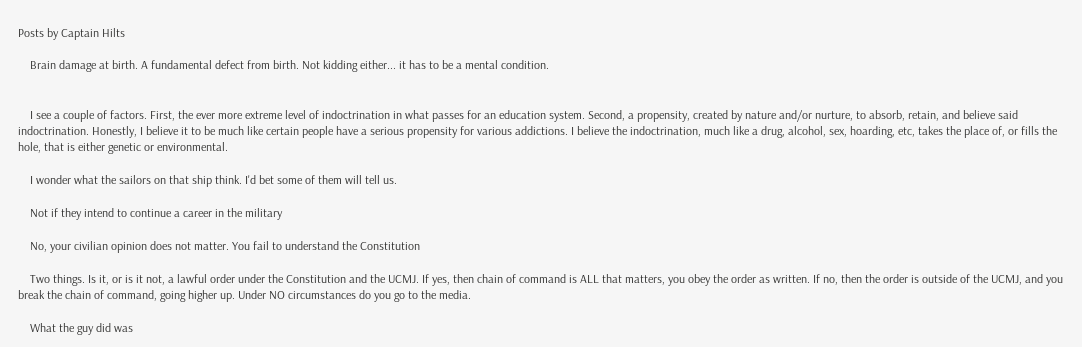Posts by Captain Hilts

    Brain damage at birth. A fundamental defect from birth. Not kidding either... it has to be a mental condition.


    I see a couple of factors. First, the ever more extreme level of indoctrination in what passes for an education system. Second, a propensity, created by nature and/or nurture, to absorb, retain, and believe said indoctrination. Honestly, I believe it to be much like certain people have a serious propensity for various addictions. I believe the indoctrination, much like a drug, alcohol, sex, hoarding, etc, takes the place of, or fills the hole, that is either genetic or environmental.

    I wonder what the sailors on that ship think. I'd bet some of them will tell us.

    Not if they intend to continue a career in the military

    No, your civilian opinion does not matter. You fail to understand the Constitution

    Two things. Is it, or is it not, a lawful order under the Constitution and the UCMJ. If yes, then chain of command is ALL that matters, you obey the order as written. If no, then the order is outside of the UCMJ, and you break the chain of command, going higher up. Under NO circumstances do you go to the media.

    What the guy did was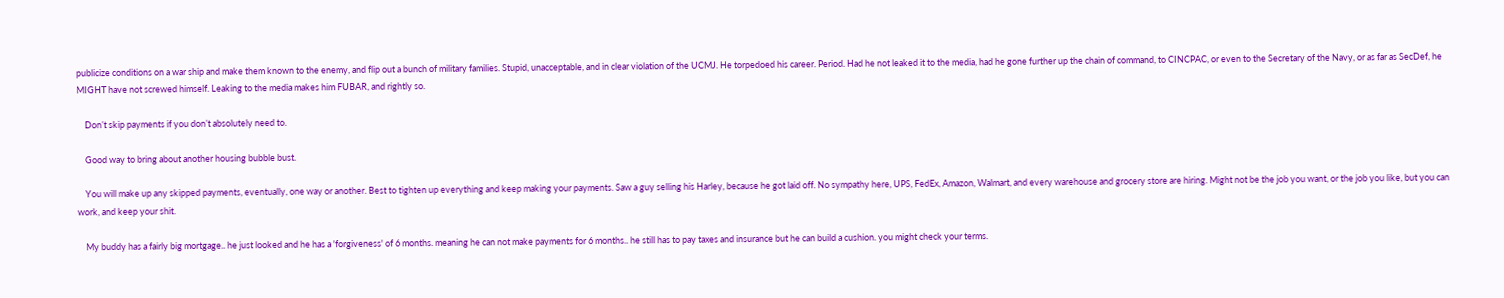publicize conditions on a war ship and make them known to the enemy, and flip out a bunch of military families. Stupid, unacceptable, and in clear violation of the UCMJ. He torpedoed his career. Period. Had he not leaked it to the media, had he gone further up the chain of command, to CINCPAC, or even to the Secretary of the Navy, or as far as SecDef, he MIGHT have not screwed himself. Leaking to the media makes him FUBAR, and rightly so.

    Don’t skip payments if you don’t absolutely need to.

    Good way to bring about another housing bubble bust.

    You will make up any skipped payments, eventually, one way or another. Best to tighten up everything and keep making your payments. Saw a guy selling his Harley, because he got laid off. No sympathy here, UPS, FedEx, Amazon, Walmart, and every warehouse and grocery store are hiring. Might not be the job you want, or the job you like, but you can work, and keep your shit.

    My buddy has a fairly big mortgage.. he just looked and he has a 'forgiveness' of 6 months. meaning he can not make payments for 6 months.. he still has to pay taxes and insurance but he can build a cushion. you might check your terms.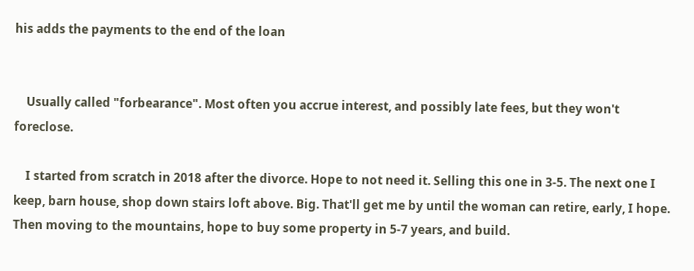his adds the payments to the end of the loan


    Usually called "forbearance". Most often you accrue interest, and possibly late fees, but they won't foreclose.

    I started from scratch in 2018 after the divorce. Hope to not need it. Selling this one in 3-5. The next one I keep, barn house, shop down stairs loft above. Big. That'll get me by until the woman can retire, early, I hope. Then moving to the mountains, hope to buy some property in 5-7 years, and build.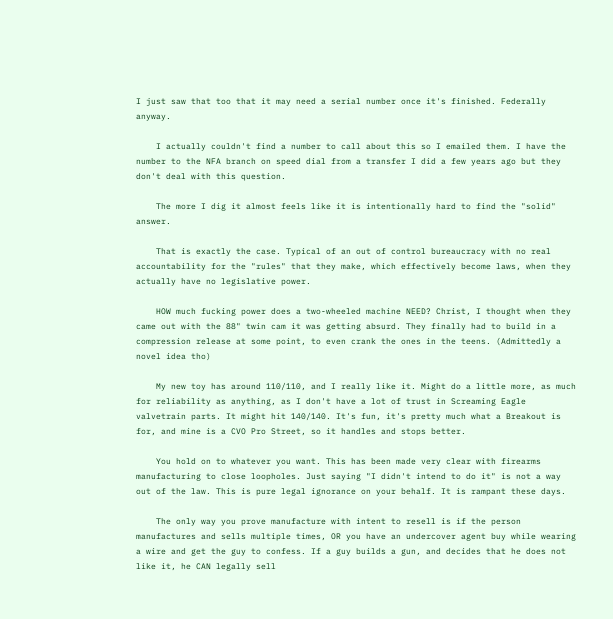I just saw that too that it may need a serial number once it's finished. Federally anyway.

    I actually couldn't find a number to call about this so I emailed them. I have the number to the NFA branch on speed dial from a transfer I did a few years ago but they don't deal with this question.

    The more I dig it almost feels like it is intentionally hard to find the "solid" answer.

    That is exactly the case. Typical of an out of control bureaucracy with no real accountability for the "rules" that they make, which effectively become laws, when they actually have no legislative power.

    HOW much fucking power does a two-wheeled machine NEED? Christ, I thought when they came out with the 88" twin cam it was getting absurd. They finally had to build in a compression release at some point, to even crank the ones in the teens. (Admittedly a novel idea tho)

    My new toy has around 110/110, and I really like it. Might do a little more, as much for reliability as anything, as I don't have a lot of trust in Screaming Eagle valvetrain parts. It might hit 140/140. It's fun, it's pretty much what a Breakout is for, and mine is a CVO Pro Street, so it handles and stops better.

    You hold on to whatever you want. This has been made very clear with firearms manufacturing to close loopholes. Just saying "I didn't intend to do it" is not a way out of the law. This is pure legal ignorance on your behalf. It is rampant these days.

    The only way you prove manufacture with intent to resell is if the person manufactures and sells multiple times, OR you have an undercover agent buy while wearing a wire and get the guy to confess. If a guy builds a gun, and decides that he does not like it, he CAN legally sell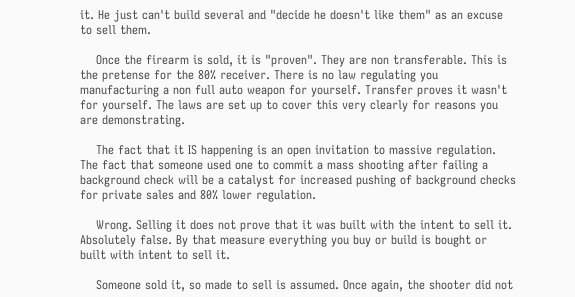it. He just can't build several and "decide he doesn't like them" as an excuse to sell them.

    Once the firearm is sold, it is "proven". They are non transferable. This is the pretense for the 80% receiver. There is no law regulating you manufacturing a non full auto weapon for yourself. Transfer proves it wasn't for yourself. The laws are set up to cover this very clearly for reasons you are demonstrating.

    The fact that it IS happening is an open invitation to massive regulation. The fact that someone used one to commit a mass shooting after failing a background check will be a catalyst for increased pushing of background checks for private sales and 80% lower regulation.

    Wrong. Selling it does not prove that it was built with the intent to sell it. Absolutely false. By that measure everything you buy or build is bought or built with intent to sell it.

    Someone sold it, so made to sell is assumed. Once again, the shooter did not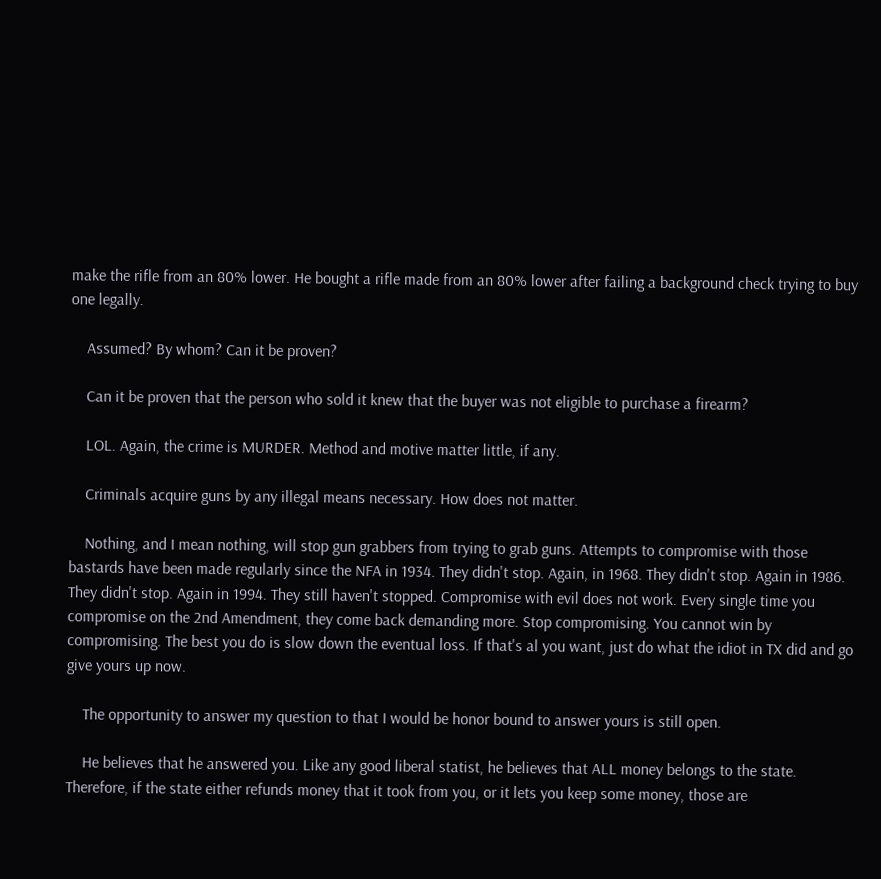make the rifle from an 80% lower. He bought a rifle made from an 80% lower after failing a background check trying to buy one legally.

    Assumed? By whom? Can it be proven?

    Can it be proven that the person who sold it knew that the buyer was not eligible to purchase a firearm?

    LOL. Again, the crime is MURDER. Method and motive matter little, if any.

    Criminals acquire guns by any illegal means necessary. How does not matter.

    Nothing, and I mean nothing, will stop gun grabbers from trying to grab guns. Attempts to compromise with those bastards have been made regularly since the NFA in 1934. They didn't stop. Again, in 1968. They didn't stop. Again in 1986. They didn't stop. Again in 1994. They still haven't stopped. Compromise with evil does not work. Every single time you compromise on the 2nd Amendment, they come back demanding more. Stop compromising. You cannot win by compromising. The best you do is slow down the eventual loss. If that's al you want, just do what the idiot in TX did and go give yours up now.

    The opportunity to answer my question to that I would be honor bound to answer yours is still open.

    He believes that he answered you. Like any good liberal statist, he believes that ALL money belongs to the state. Therefore, if the state either refunds money that it took from you, or it lets you keep some money, those are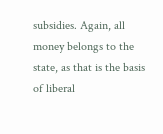subsidies. Again, all money belongs to the state, as that is the basis of liberal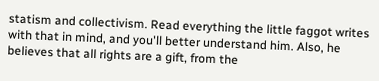statism and collectivism. Read everything the little faggot writes with that in mind, and you'll better understand him. Also, he believes that all rights are a gift, from the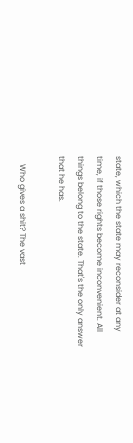state, which the state may reconsider at any time, if those rights become inconvenient. All things belong to the state. That's the only answer that he has.

    Who gives a shit? The vast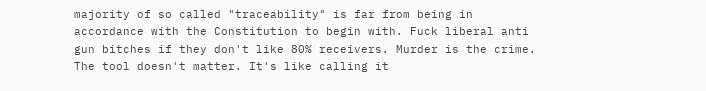majority of so called "traceability" is far from being in accordance with the Constitution to begin with. Fuck liberal anti gun bitches if they don't like 80% receivers. Murder is the crime. The tool doesn't matter. It's like calling it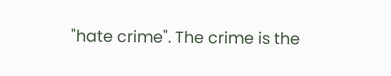"hate crime". The crime is the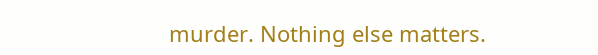murder. Nothing else matters.